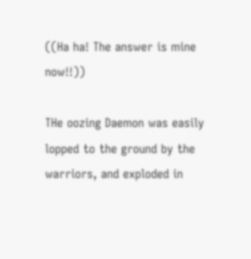((Ha ha! The answer is mine now!!))

THe oozing Daemon was easily lopped to the ground by the warriors, and exploded in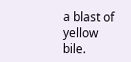a blast of yellow bile.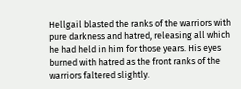Hellgail blasted the ranks of the warriors with pure darkness and hatred, releasing all which he had held in him for those years. His eyes burned with hatred as the front ranks of the warriors faltered slightly.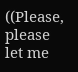((Please, please let me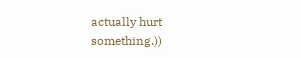actually hurt something.))